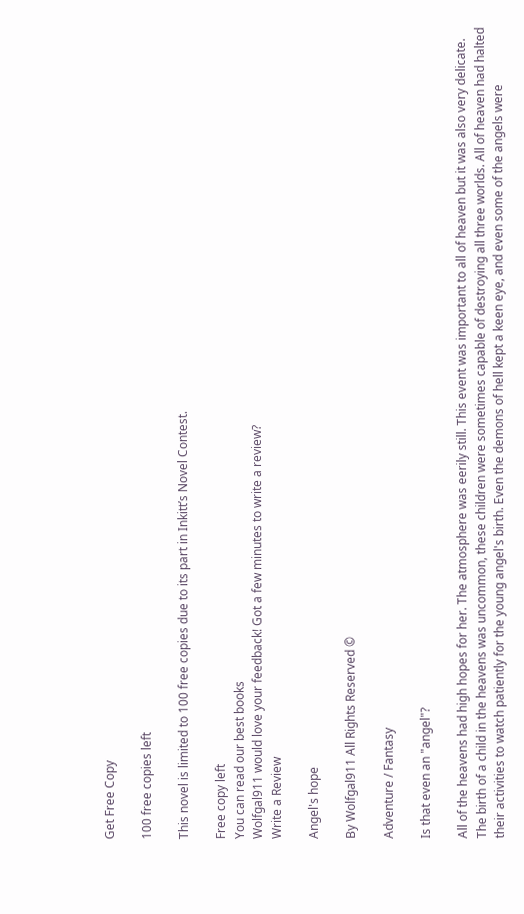Get Free Copy

100 free copies left

This novel is limited to 100 free copies due to its part in Inkitt’s Novel Contest.

Free copy left
You can read our best books
Wolfgal911 would love your feedback! Got a few minutes to write a review?
Write a Review

Angel's hope

By Wolfgal911 All Rights Reserved ©

Adventure / Fantasy

Is that even an "angel"?

All of the heavens had high hopes for her. The atmosphere was eerily still. This event was important to all of heaven but it was also very delicate. The birth of a child in the heavens was uncommon, these children were sometimes capable of destroying all three worlds. All of heaven had halted their activities to watch patiently for the young angel's birth. Even the demons of hell kept a keen eye, and even some of the angels were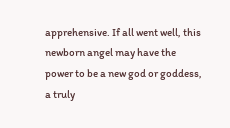apprehensive. If all went well, this newborn angel may have the power to be a new god or goddess, a truly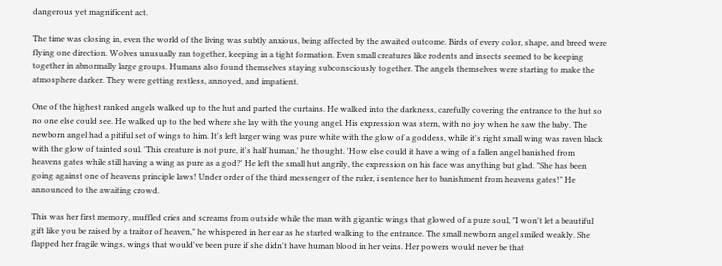dangerous yet magnificent act.

The time was closing in, even the world of the living was subtly anxious, being affected by the awaited outcome. Birds of every color, shape, and breed were flying one direction. Wolves unusually ran together, keeping in a tight formation. Even small creatures like rodents and insects seemed to be keeping together in abnormally large groups. Humans also found themselves staying subconsciously together. The angels themselves were starting to make the atmosphere darker. They were getting restless, annoyed, and impatient.

One of the highest ranked angels walked up to the hut and parted the curtains. He walked into the darkness, carefully covering the entrance to the hut so no one else could see. He walked up to the bed where she lay with the young angel. His expression was stern, with no joy when he saw the baby. The newborn angel had a pitiful set of wings to him. It's left larger wing was pure white with the glow of a goddess, while it's right small wing was raven black with the glow of tainted soul. 'This creature is not pure, it's half human,' he thought. 'How else could it have a wing of a fallen angel banished from heavens gates while still having a wing as pure as a god?' He left the small hut angrily, the expression on his face was anything but glad. "She has been going against one of heavens principle laws! Under order of the third messenger of the ruler, i sentence her to banishment from heavens gates!" He announced to the awaiting crowd.

This was her first memory, muffled cries and screams from outside while the man with gigantic wings that glowed of a pure soul, "I won't let a beautiful gift like you be raised by a traitor of heaven," he whispered in her ear as he started walking to the entrance. The small newborn angel smiled weakly. She flapped her fragile wings, wings that would've been pure if she didn't have human blood in her veins. Her powers would never be that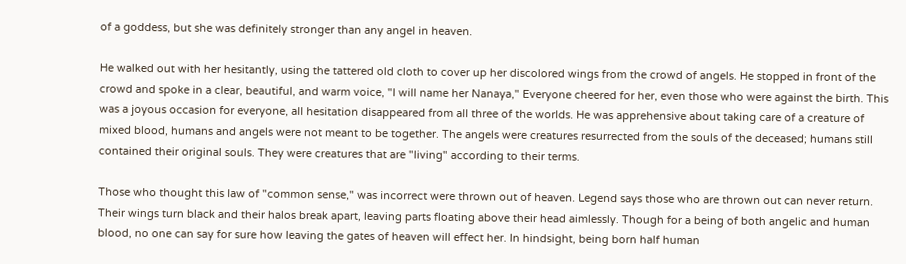of a goddess, but she was definitely stronger than any angel in heaven.

He walked out with her hesitantly, using the tattered old cloth to cover up her discolored wings from the crowd of angels. He stopped in front of the crowd and spoke in a clear, beautiful, and warm voice, "I will name her Nanaya," Everyone cheered for her, even those who were against the birth. This was a joyous occasion for everyone, all hesitation disappeared from all three of the worlds. He was apprehensive about taking care of a creature of mixed blood, humans and angels were not meant to be together. The angels were creatures resurrected from the souls of the deceased; humans still contained their original souls. They were creatures that are "living" according to their terms.

Those who thought this law of "common sense," was incorrect were thrown out of heaven. Legend says those who are thrown out can never return. Their wings turn black and their halos break apart, leaving parts floating above their head aimlessly. Though for a being of both angelic and human blood, no one can say for sure how leaving the gates of heaven will effect her. In hindsight, being born half human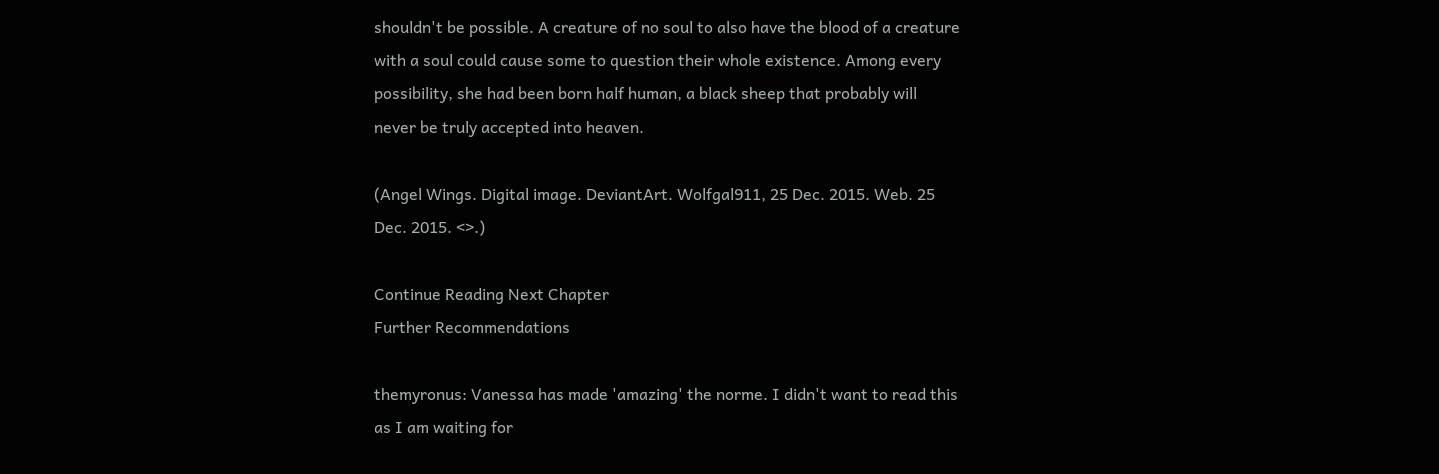shouldn't be possible. A creature of no soul to also have the blood of a creature with a soul could cause some to question their whole existence. Among every possibility, she had been born half human, a black sheep that probably will never be truly accepted into heaven.

(Angel Wings. Digital image. DeviantArt. Wolfgal911, 25 Dec. 2015. Web. 25 Dec. 2015. <>.)

Continue Reading Next Chapter
Further Recommendations

themyronus: Vanessa has made 'amazing' the norme. I didn't want to read this as I am waiting for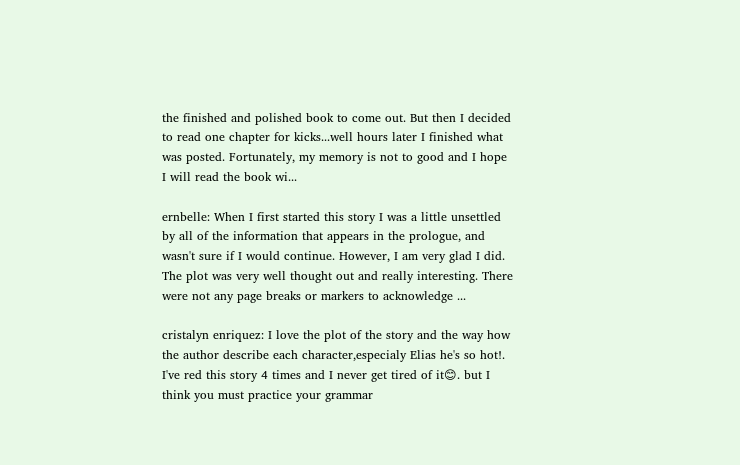the finished and polished book to come out. But then I decided to read one chapter for kicks...well hours later I finished what was posted. Fortunately, my memory is not to good and I hope I will read the book wi...

ernbelle: When I first started this story I was a little unsettled by all of the information that appears in the prologue, and wasn't sure if I would continue. However, I am very glad I did. The plot was very well thought out and really interesting. There were not any page breaks or markers to acknowledge ...

cristalyn enriquez: I love the plot of the story and the way how the author describe each character,especialy Elias he's so hot!. I've red this story 4 times and I never get tired of it😊. but I think you must practice your grammar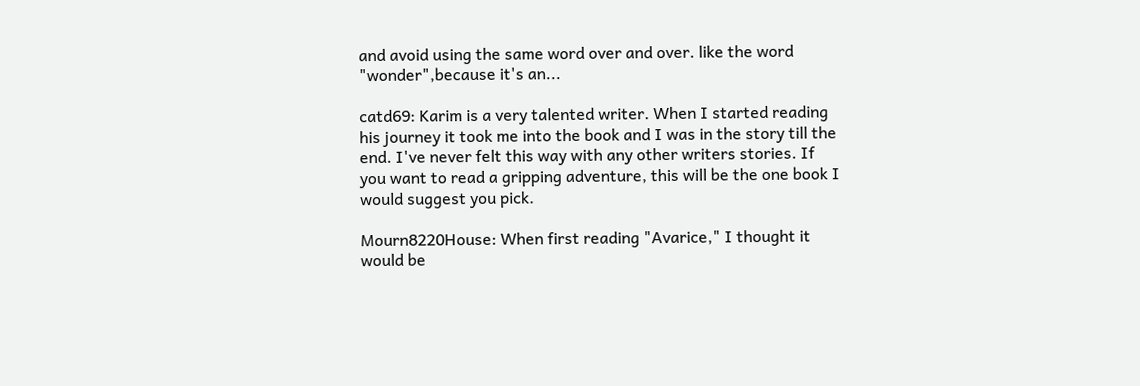and avoid using the same word over and over. like the word "wonder",because it's an...

catd69: Karim is a very talented writer. When I started reading his journey it took me into the book and I was in the story till the end. I've never felt this way with any other writers stories. If you want to read a gripping adventure, this will be the one book I would suggest you pick.

Mourn8220House: When first reading "Avarice," I thought it would be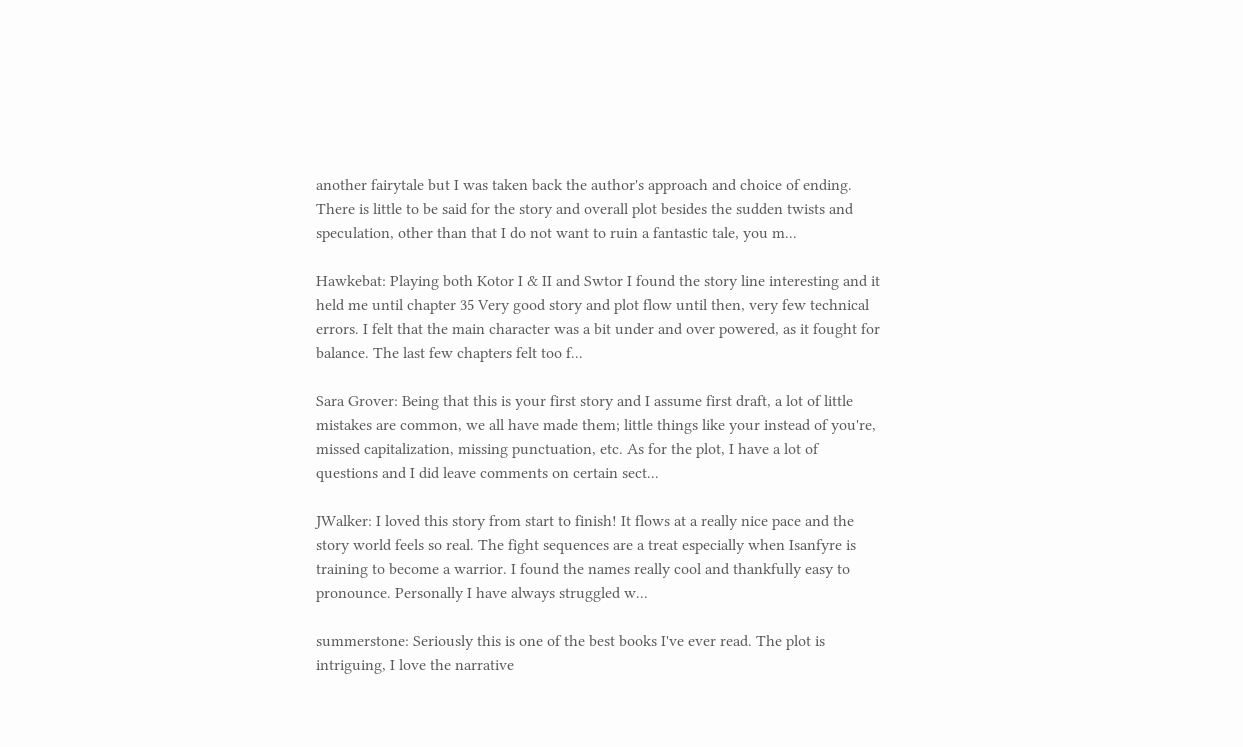another fairytale but I was taken back the author's approach and choice of ending. There is little to be said for the story and overall plot besides the sudden twists and speculation, other than that I do not want to ruin a fantastic tale, you m...

Hawkebat: Playing both Kotor I & II and Swtor I found the story line interesting and it held me until chapter 35 Very good story and plot flow until then, very few technical errors. I felt that the main character was a bit under and over powered, as it fought for balance. The last few chapters felt too f...

Sara Grover: Being that this is your first story and I assume first draft, a lot of little mistakes are common, we all have made them; little things like your instead of you're, missed capitalization, missing punctuation, etc. As for the plot, I have a lot of questions and I did leave comments on certain sect...

JWalker: I loved this story from start to finish! It flows at a really nice pace and the story world feels so real. The fight sequences are a treat especially when Isanfyre is training to become a warrior. I found the names really cool and thankfully easy to pronounce. Personally I have always struggled w...

summerstone: Seriously this is one of the best books I've ever read. The plot is intriguing, I love the narrative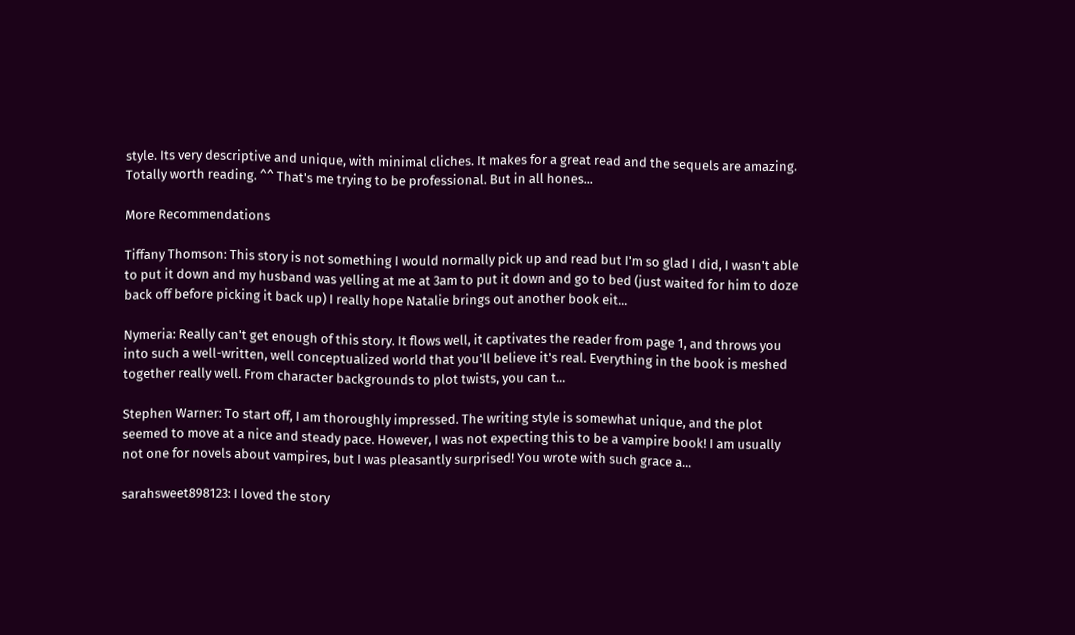style. Its very descriptive and unique, with minimal cliches. It makes for a great read and the sequels are amazing. Totally worth reading. ^^ That's me trying to be professional. But in all hones...

More Recommendations

Tiffany Thomson: This story is not something I would normally pick up and read but I'm so glad I did, I wasn't able to put it down and my husband was yelling at me at 3am to put it down and go to bed (just waited for him to doze back off before picking it back up) I really hope Natalie brings out another book eit...

Nymeria: Really can't get enough of this story. It flows well, it captivates the reader from page 1, and throws you into such a well-written, well conceptualized world that you'll believe it's real. Everything in the book is meshed together really well. From character backgrounds to plot twists, you can t...

Stephen Warner: To start off, I am thoroughly impressed. The writing style is somewhat unique, and the plot seemed to move at a nice and steady pace. However, I was not expecting this to be a vampire book! I am usually not one for novels about vampires, but I was pleasantly surprised! You wrote with such grace a...

sarahsweet898123: I loved the story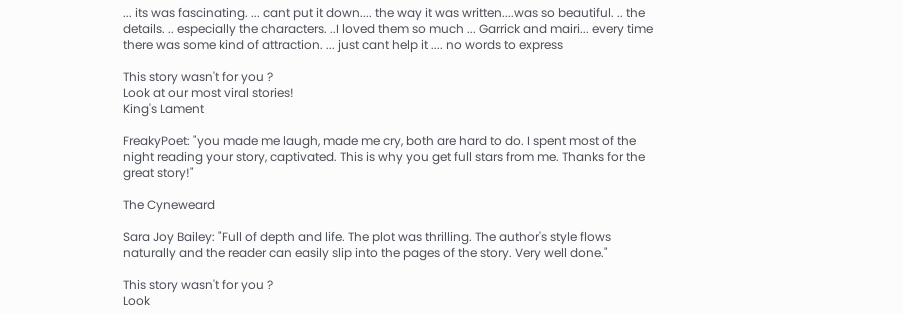... its was fascinating. ... cant put it down.... the way it was written....was so beautiful. .. the details. .. especially the characters. ..I loved them so much ... Garrick and mairi... every time there was some kind of attraction. ... just cant help it .... no words to express

This story wasn't for you ?
Look at our most viral stories!
King's Lament

FreakyPoet: "you made me laugh, made me cry, both are hard to do. I spent most of the night reading your story, captivated. This is why you get full stars from me. Thanks for the great story!"

The Cyneweard

Sara Joy Bailey: "Full of depth and life. The plot was thrilling. The author's style flows naturally and the reader can easily slip into the pages of the story. Very well done."

This story wasn't for you ?
Look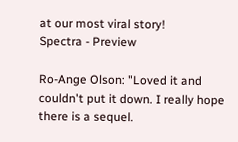at our most viral story!
Spectra - Preview

Ro-Ange Olson: "Loved it and couldn't put it down. I really hope there is a sequel.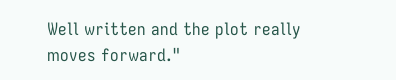Well written and the plot really moves forward."